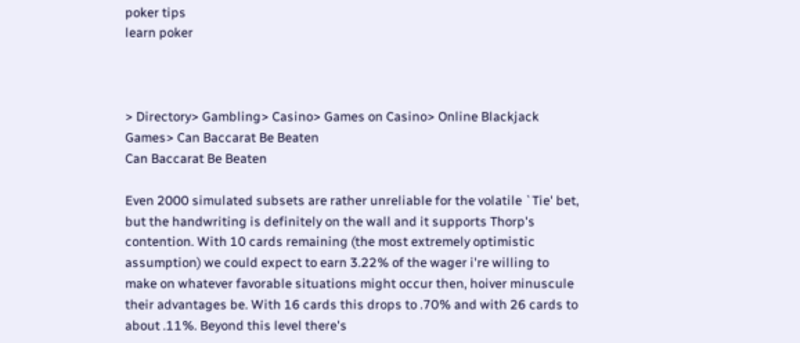poker tips
learn poker



> Directory> Gambling> Casino> Games on Casino> Online Blackjack Games> Can Baccarat Be Beaten
Can Baccarat Be Beaten

Even 2000 simulated subsets are rather unreliable for the volatile `Tie' bet, but the handwriting is definitely on the wall and it supports Thorp's contention. With 10 cards remaining (the most extremely optimistic assumption) we could expect to earn 3.22% of the wager i're willing to make on whatever favorable situations might occur then, hoiver minuscule their advantages be. With 16 cards this drops to .70% and with 26 cards to about .11%. Beyond this level there's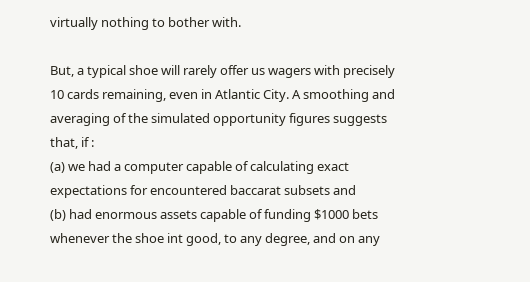virtually nothing to bother with.

But, a typical shoe will rarely offer us wagers with precisely 10 cards remaining, even in Atlantic City. A smoothing and averaging of the simulated opportunity figures suggests that, if :
(a) we had a computer capable of calculating exact expectations for encountered baccarat subsets and
(b) had enormous assets capable of funding $1000 bets whenever the shoe int good, to any degree, and on any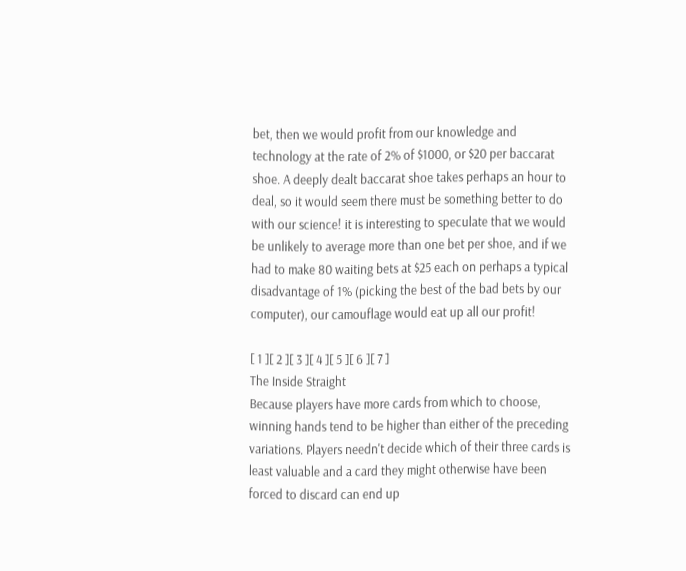bet, then we would profit from our knowledge and technology at the rate of 2% of $1000, or $20 per baccarat shoe. A deeply dealt baccarat shoe takes perhaps an hour to deal, so it would seem there must be something better to do with our science! it is interesting to speculate that we would be unlikely to average more than one bet per shoe, and if we had to make 80 waiting bets at $25 each on perhaps a typical disadvantage of 1% (picking the best of the bad bets by our computer), our camouflage would eat up all our profit!

[ 1 ][ 2 ][ 3 ][ 4 ][ 5 ][ 6 ][ 7 ]
The Inside Straight
Because players have more cards from which to choose, winning hands tend to be higher than either of the preceding variations. Players needn't decide which of their three cards is least valuable and a card they might otherwise have been forced to discard can end up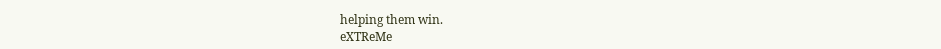helping them win.
eXTReMe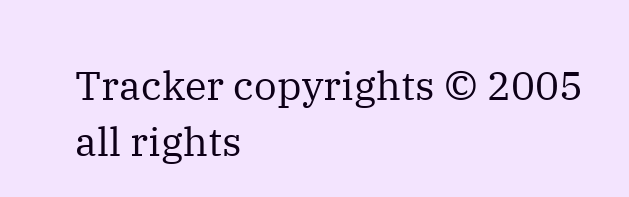Tracker copyrights © 2005 all rights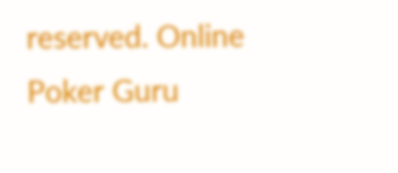reserved. Online Poker Guru